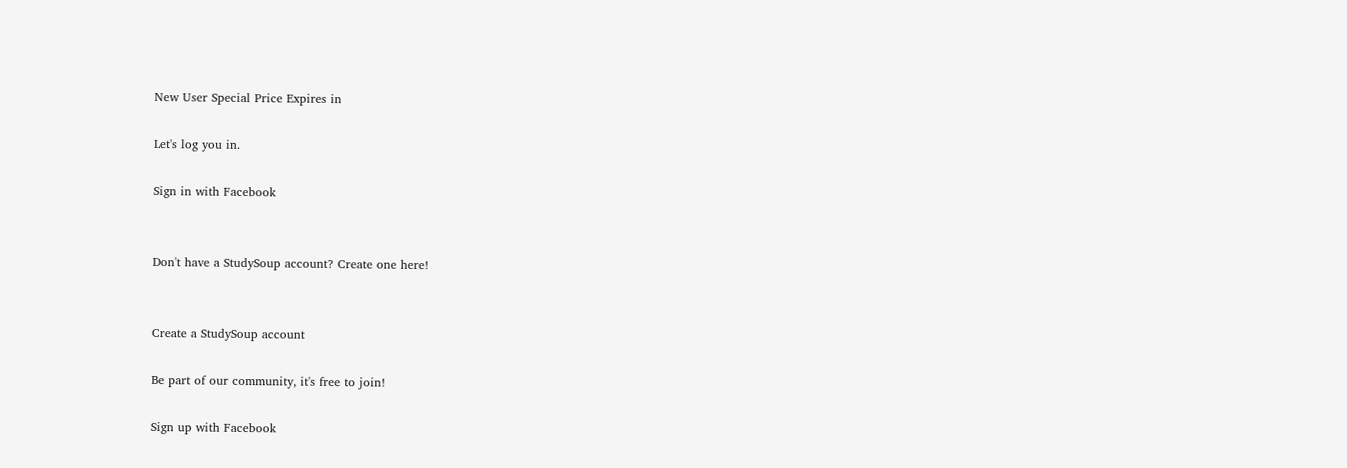New User Special Price Expires in

Let's log you in.

Sign in with Facebook


Don't have a StudySoup account? Create one here!


Create a StudySoup account

Be part of our community, it's free to join!

Sign up with Facebook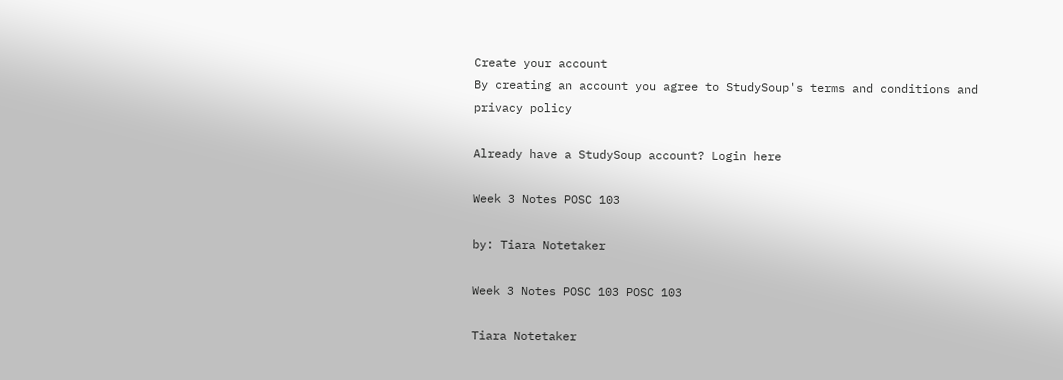Create your account
By creating an account you agree to StudySoup's terms and conditions and privacy policy

Already have a StudySoup account? Login here

Week 3 Notes POSC 103

by: Tiara Notetaker

Week 3 Notes POSC 103 POSC 103

Tiara Notetaker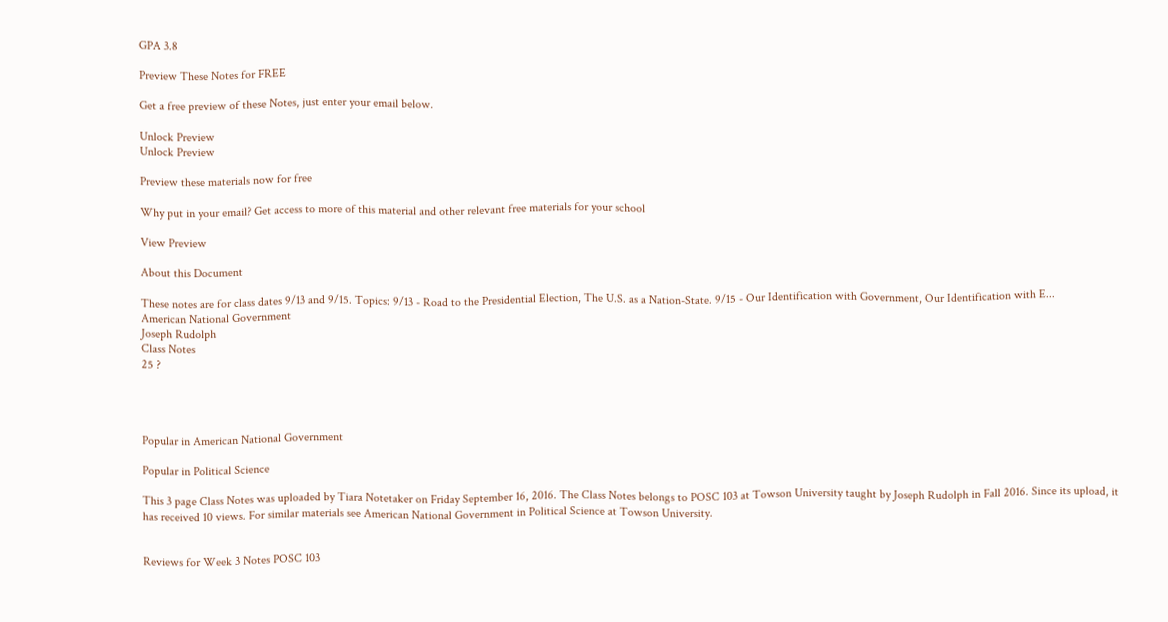GPA 3.8

Preview These Notes for FREE

Get a free preview of these Notes, just enter your email below.

Unlock Preview
Unlock Preview

Preview these materials now for free

Why put in your email? Get access to more of this material and other relevant free materials for your school

View Preview

About this Document

These notes are for class dates 9/13 and 9/15. Topics: 9/13 - Road to the Presidential Election, The U.S. as a Nation-State. 9/15 - Our Identification with Government, Our Identification with E...
American National Government
Joseph Rudolph
Class Notes
25 ?




Popular in American National Government

Popular in Political Science

This 3 page Class Notes was uploaded by Tiara Notetaker on Friday September 16, 2016. The Class Notes belongs to POSC 103 at Towson University taught by Joseph Rudolph in Fall 2016. Since its upload, it has received 10 views. For similar materials see American National Government in Political Science at Towson University.


Reviews for Week 3 Notes POSC 103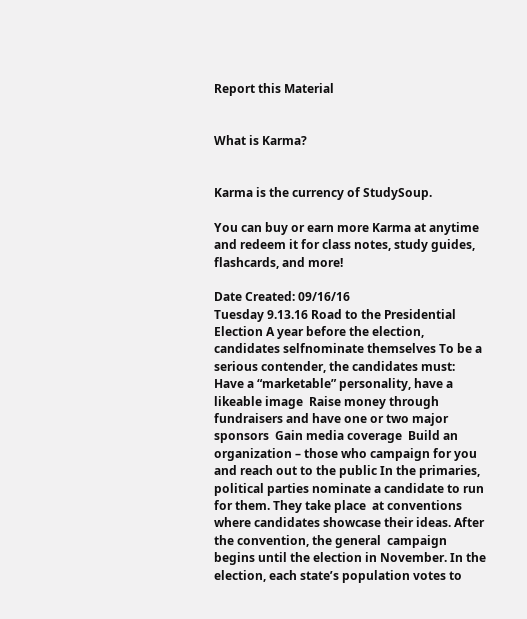Report this Material


What is Karma?


Karma is the currency of StudySoup.

You can buy or earn more Karma at anytime and redeem it for class notes, study guides, flashcards, and more!

Date Created: 09/16/16
Tuesday 9.13.16 Road to the Presidential Election A year before the election, candidates selfnominate themselves To be a serious contender, the candidates must:  Have a “marketable” personality, have a likeable image  Raise money through fundraisers and have one or two major sponsors  Gain media coverage  Build an organization – those who campaign for you and reach out to the public In the primaries, political parties nominate a candidate to run for them. They take place  at conventions where candidates showcase their ideas. After the convention, the general  campaign begins until the election in November. In the election, each state’s population votes to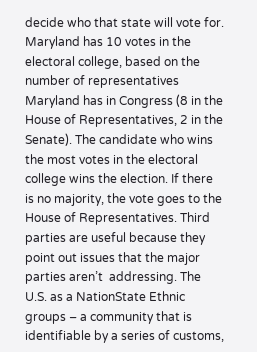decide who that state will vote for.  Maryland has 10 votes in the electoral college, based on the number of representatives  Maryland has in Congress (8 in the House of Representatives, 2 in the Senate). The candidate who wins the most votes in the electoral college wins the election. If there  is no majority, the vote goes to the House of Representatives. Third parties are useful because they point out issues that the major parties aren’t  addressing. The U.S. as a NationState Ethnic groups – a community that is identifiable by a series of customs,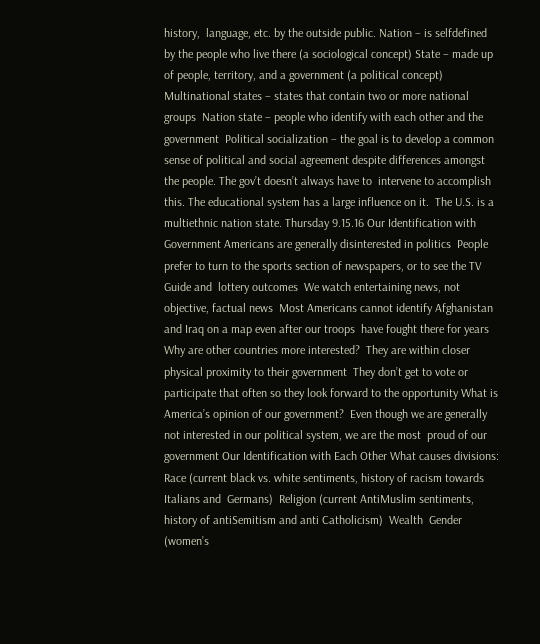history,  language, etc. by the outside public. Nation – is selfdefined by the people who live there (a sociological concept) State – made up of people, territory, and a government (a political concept)  Multinational states – states that contain two or more national groups  Nation state – people who identify with each other and the government  Political socialization – the goal is to develop a common sense of political and social agreement despite differences amongst the people. The gov’t doesn’t always have to  intervene to accomplish this. The educational system has a large influence on it.  The U.S. is a multiethnic nation state. Thursday 9.15.16 Our Identification with Government Americans are generally disinterested in politics  People prefer to turn to the sports section of newspapers, or to see the TV Guide and  lottery outcomes  We watch entertaining news, not objective, factual news  Most Americans cannot identify Afghanistan and Iraq on a map even after our troops  have fought there for years Why are other countries more interested?  They are within closer physical proximity to their government  They don’t get to vote or participate that often so they look forward to the opportunity What is America’s opinion of our government?  Even though we are generally not interested in our political system, we are the most  proud of our government Our Identification with Each Other What causes divisions:  Race (current black vs. white sentiments, history of racism towards Italians and  Germans)  Religion (current AntiMuslim sentiments, history of antiSemitism and anti Catholicism)  Wealth  Gender (women’s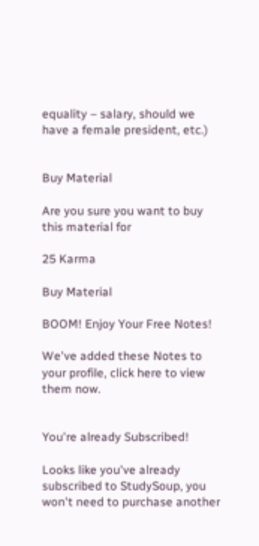equality – salary, should we have a female president, etc.)


Buy Material

Are you sure you want to buy this material for

25 Karma

Buy Material

BOOM! Enjoy Your Free Notes!

We've added these Notes to your profile, click here to view them now.


You're already Subscribed!

Looks like you've already subscribed to StudySoup, you won't need to purchase another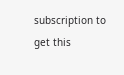subscription to get this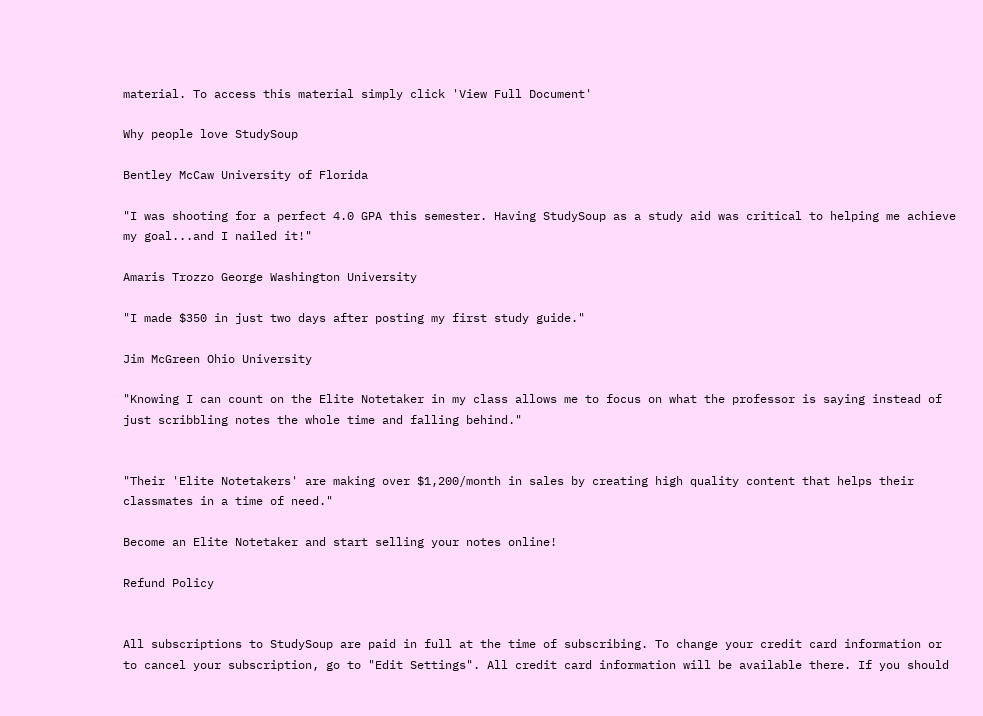material. To access this material simply click 'View Full Document'

Why people love StudySoup

Bentley McCaw University of Florida

"I was shooting for a perfect 4.0 GPA this semester. Having StudySoup as a study aid was critical to helping me achieve my goal...and I nailed it!"

Amaris Trozzo George Washington University

"I made $350 in just two days after posting my first study guide."

Jim McGreen Ohio University

"Knowing I can count on the Elite Notetaker in my class allows me to focus on what the professor is saying instead of just scribbling notes the whole time and falling behind."


"Their 'Elite Notetakers' are making over $1,200/month in sales by creating high quality content that helps their classmates in a time of need."

Become an Elite Notetaker and start selling your notes online!

Refund Policy


All subscriptions to StudySoup are paid in full at the time of subscribing. To change your credit card information or to cancel your subscription, go to "Edit Settings". All credit card information will be available there. If you should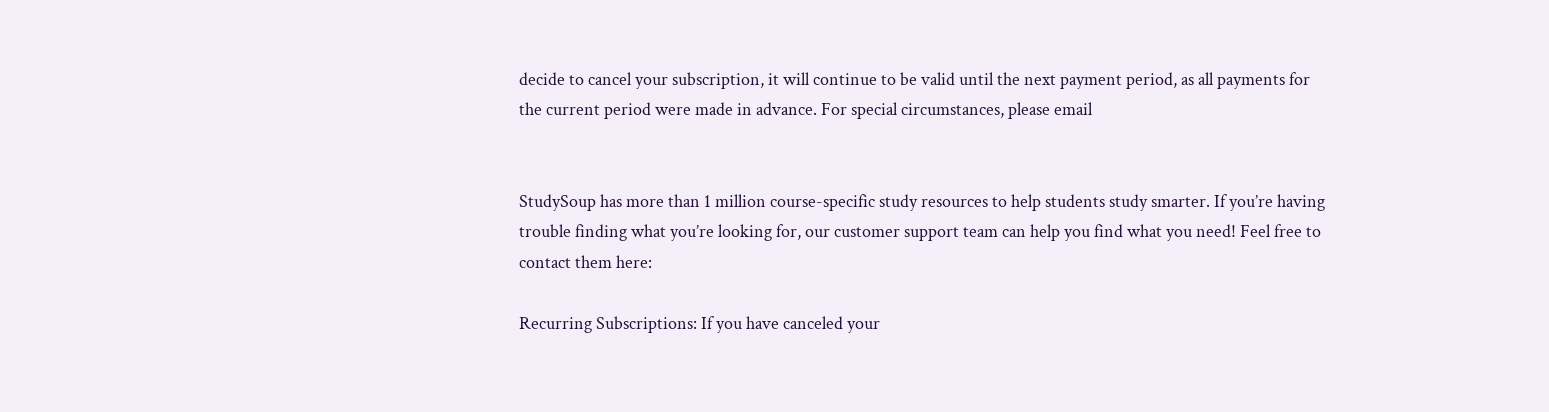decide to cancel your subscription, it will continue to be valid until the next payment period, as all payments for the current period were made in advance. For special circumstances, please email


StudySoup has more than 1 million course-specific study resources to help students study smarter. If you’re having trouble finding what you’re looking for, our customer support team can help you find what you need! Feel free to contact them here:

Recurring Subscriptions: If you have canceled your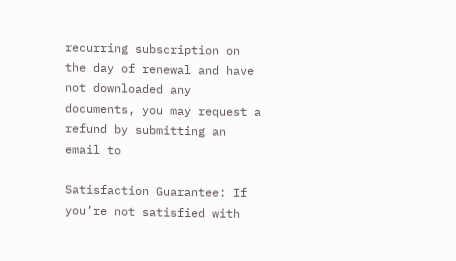recurring subscription on the day of renewal and have not downloaded any documents, you may request a refund by submitting an email to

Satisfaction Guarantee: If you’re not satisfied with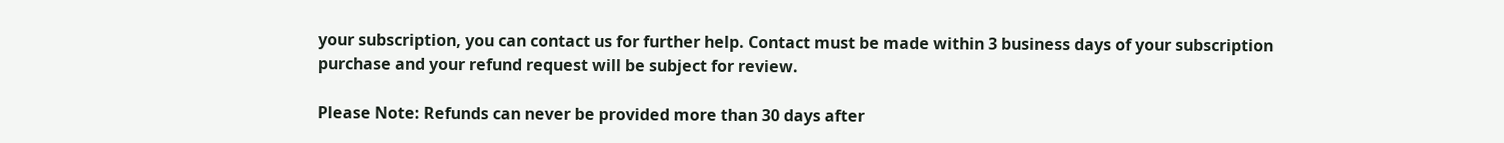your subscription, you can contact us for further help. Contact must be made within 3 business days of your subscription purchase and your refund request will be subject for review.

Please Note: Refunds can never be provided more than 30 days after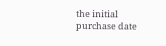the initial purchase date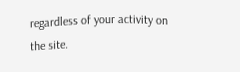regardless of your activity on the site.